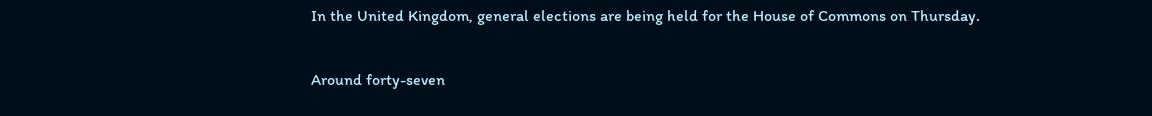In the United Kingdom, general elections are being held for the House of Commons on Thursday.

Around forty-seven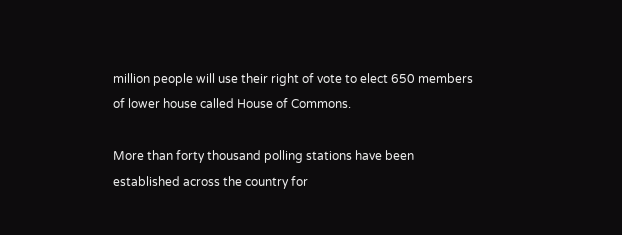million people will use their right of vote to elect 650 members of lower house called House of Commons.

More than forty thousand polling stations have been established across the country for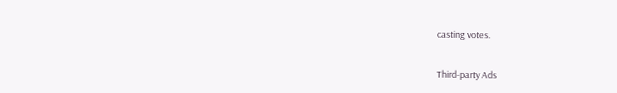casting votes.

Third-party Ads